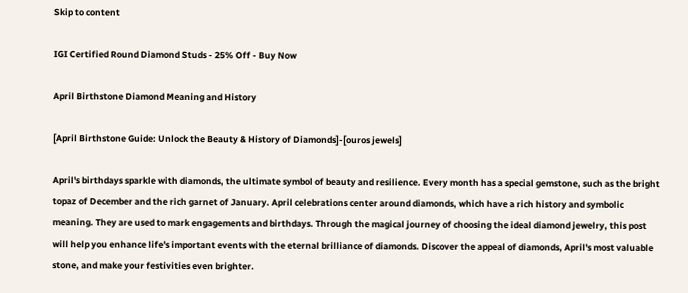Skip to content

IGI Certified Round Diamond Studs - 25% Off - Buy Now

April Birthstone Diamond Meaning and History

[April Birthstone Guide: Unlock the Beauty & History of Diamonds]-[ouros jewels]

April's birthdays sparkle with diamonds, the ultimate symbol of beauty and resilience. Every month has a special gemstone, such as the bright topaz of December and the rich garnet of January. April celebrations center around diamonds, which have a rich history and symbolic meaning. They are used to mark engagements and birthdays. Through the magical journey of choosing the ideal diamond jewelry, this post will help you enhance life's important events with the eternal brilliance of diamonds. Discover the appeal of diamonds, April's most valuable stone, and make your festivities even brighter.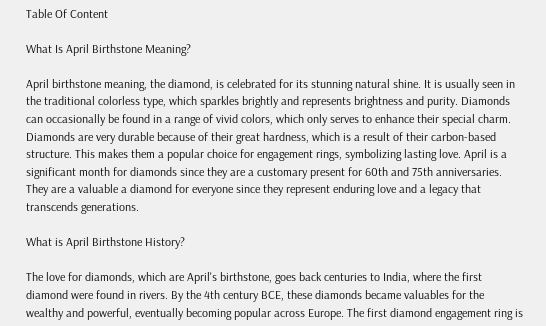Table Of Content

What Is April Birthstone Meaning?

April birthstone meaning, the diamond, is celebrated for its stunning natural shine. It is usually seen in the traditional colorless type, which sparkles brightly and represents brightness and purity. Diamonds can occasionally be found in a range of vivid colors, which only serves to enhance their special charm.
Diamonds are very durable because of their great hardness, which is a result of their carbon-based structure. This makes them a popular choice for engagement rings, symbolizing lasting love. April is a significant month for diamonds since they are a customary present for 60th and 75th anniversaries. They are a valuable a diamond for everyone since they represent enduring love and a legacy that transcends generations.

What is April Birthstone History?

The love for diamonds, which are April's birthstone, goes back centuries to India, where the first diamond were found in rivers. By the 4th century BCE, these diamonds became valuables for the wealthy and powerful, eventually becoming popular across Europe. The first diamond engagement ring is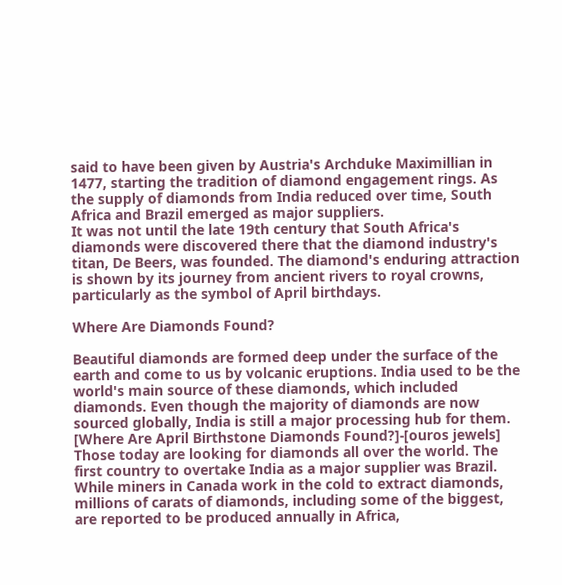said to have been given by Austria's Archduke Maximillian in 1477, starting the tradition of diamond engagement rings. As the supply of diamonds from India reduced over time, South Africa and Brazil emerged as major suppliers.
It was not until the late 19th century that South Africa's diamonds were discovered there that the diamond industry's titan, De Beers, was founded. The diamond's enduring attraction is shown by its journey from ancient rivers to royal crowns, particularly as the symbol of April birthdays.

Where Are Diamonds Found?

Beautiful diamonds are formed deep under the surface of the earth and come to us by volcanic eruptions. India used to be the world's main source of these diamonds, which included diamonds. Even though the majority of diamonds are now sourced globally, India is still a major processing hub for them.
[Where Are April Birthstone Diamonds Found?]-[ouros jewels]
Those today are looking for diamonds all over the world. The first country to overtake India as a major supplier was Brazil. While miners in Canada work in the cold to extract diamonds, millions of carats of diamonds, including some of the biggest, are reported to be produced annually in Africa,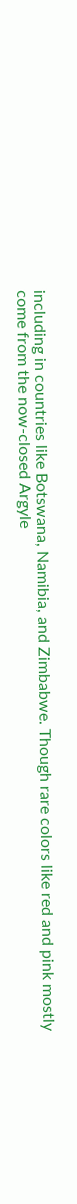including in countries like Botswana, Namibia, and Zimbabwe. Though rare colors like red and pink mostly come from the now-closed Argyle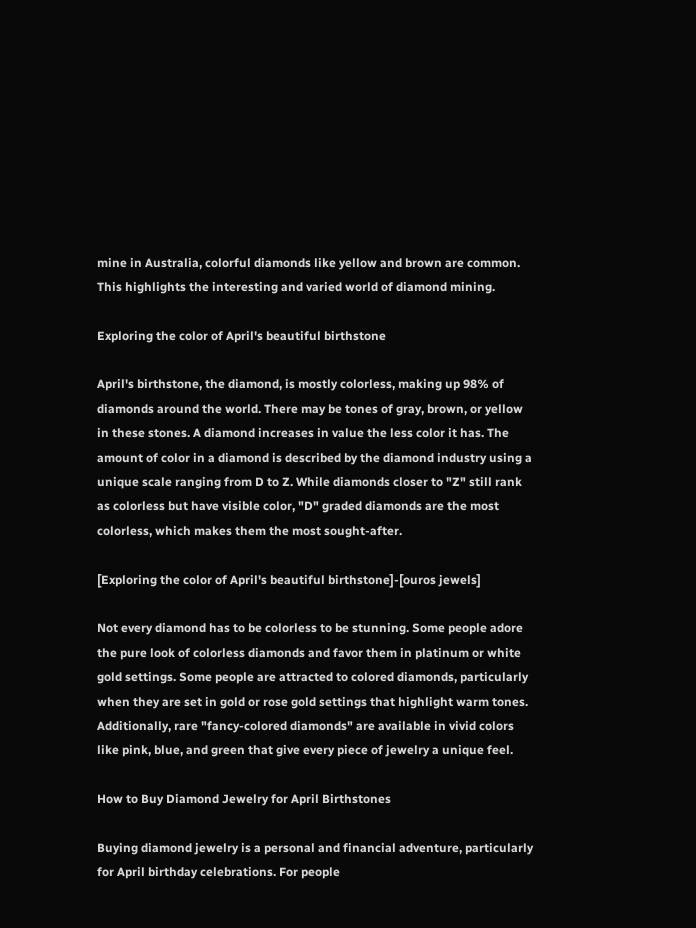mine in Australia, colorful diamonds like yellow and brown are common. This highlights the interesting and varied world of diamond mining.

Exploring the color of April's beautiful birthstone

April's birthstone, the diamond, is mostly colorless, making up 98% of diamonds around the world. There may be tones of gray, brown, or yellow in these stones. A diamond increases in value the less color it has. The amount of color in a diamond is described by the diamond industry using a unique scale ranging from D to Z. While diamonds closer to "Z" still rank as colorless but have visible color, "D" graded diamonds are the most colorless, which makes them the most sought-after.

[Exploring the color of April's beautiful birthstone]-[ouros jewels]

Not every diamond has to be colorless to be stunning. Some people adore the pure look of colorless diamonds and favor them in platinum or white gold settings. Some people are attracted to colored diamonds, particularly when they are set in gold or rose gold settings that highlight warm tones. Additionally, rare "fancy-colored diamonds" are available in vivid colors like pink, blue, and green that give every piece of jewelry a unique feel.

How to Buy Diamond Jewelry for April Birthstones

Buying diamond jewelry is a personal and financial adventure, particularly for April birthday celebrations. For people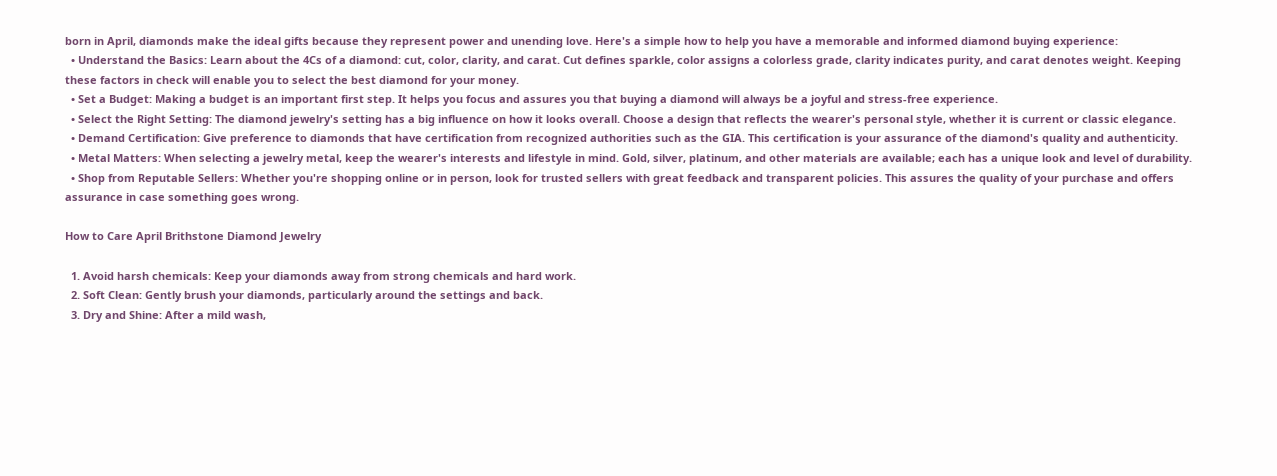born in April, diamonds make the ideal gifts because they represent power and unending love. Here's a simple how to help you have a memorable and informed diamond buying experience:
  • Understand the Basics: Learn about the 4Cs of a diamond: cut, color, clarity, and carat. Cut defines sparkle, color assigns a colorless grade, clarity indicates purity, and carat denotes weight. Keeping these factors in check will enable you to select the best diamond for your money.
  • Set a Budget: Making a budget is an important first step. It helps you focus and assures you that buying a diamond will always be a joyful and stress-free experience.
  • Select the Right Setting: The diamond jewelry's setting has a big influence on how it looks overall. Choose a design that reflects the wearer's personal style, whether it is current or classic elegance.
  • Demand Certification: Give preference to diamonds that have certification from recognized authorities such as the GIA. This certification is your assurance of the diamond's quality and authenticity.
  • Metal Matters: When selecting a jewelry metal, keep the wearer's interests and lifestyle in mind. Gold, silver, platinum, and other materials are available; each has a unique look and level of durability.
  • Shop from Reputable Sellers: Whether you're shopping online or in person, look for trusted sellers with great feedback and transparent policies. This assures the quality of your purchase and offers assurance in case something goes wrong.

How to Care April Brithstone Diamond Jewelry

  1. Avoid harsh chemicals: Keep your diamonds away from strong chemicals and hard work.
  2. Soft Clean: Gently brush your diamonds, particularly around the settings and back.
  3. Dry and Shine: After a mild wash,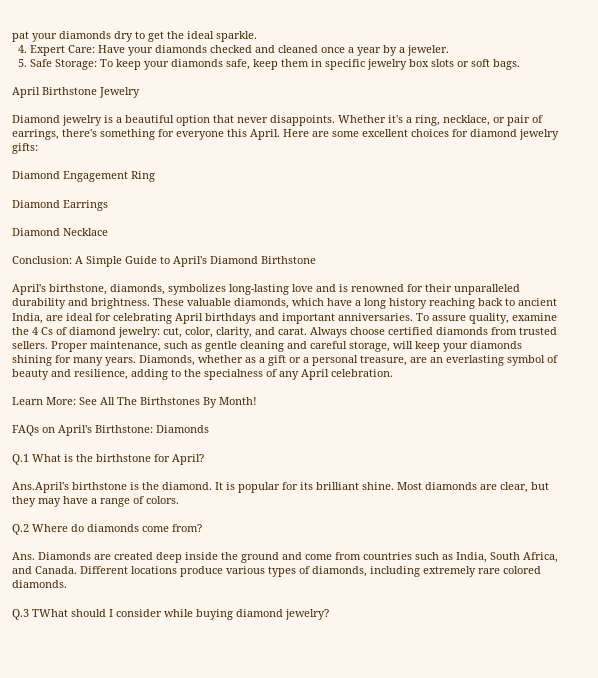pat your diamonds dry to get the ideal sparkle.
  4. Expert Care: Have your diamonds checked and cleaned once a year by a jeweler.
  5. Safe Storage: To keep your diamonds safe, keep them in specific jewelry box slots or soft bags.

April Birthstone Jewelry

Diamond jewelry is a beautiful option that never disappoints. Whether it's a ring, necklace, or pair of earrings, there's something for everyone this April. Here are some excellent choices for diamond jewelry gifts:

Diamond Engagement Ring

Diamond Earrings

Diamond Necklace

Conclusion: A Simple Guide to April's Diamond Birthstone

April's birthstone, diamonds, symbolizes long-lasting love and is renowned for their unparalleled durability and brightness. These valuable diamonds, which have a long history reaching back to ancient India, are ideal for celebrating April birthdays and important anniversaries. To assure quality, examine the 4 Cs of diamond jewelry: cut, color, clarity, and carat. Always choose certified diamonds from trusted sellers. Proper maintenance, such as gentle cleaning and careful storage, will keep your diamonds shining for many years. Diamonds, whether as a gift or a personal treasure, are an everlasting symbol of beauty and resilience, adding to the specialness of any April celebration.

Learn More: See All The Birthstones By Month!

FAQs on April's Birthstone: Diamonds

Q.1 What is the birthstone for April?

Ans.April's birthstone is the diamond. It is popular for its brilliant shine. Most diamonds are clear, but they may have a range of colors.

Q.2 Where do diamonds come from?

Ans. Diamonds are created deep inside the ground and come from countries such as India, South Africa, and Canada. Different locations produce various types of diamonds, including extremely rare colored diamonds.

Q.3 TWhat should I consider while buying diamond jewelry?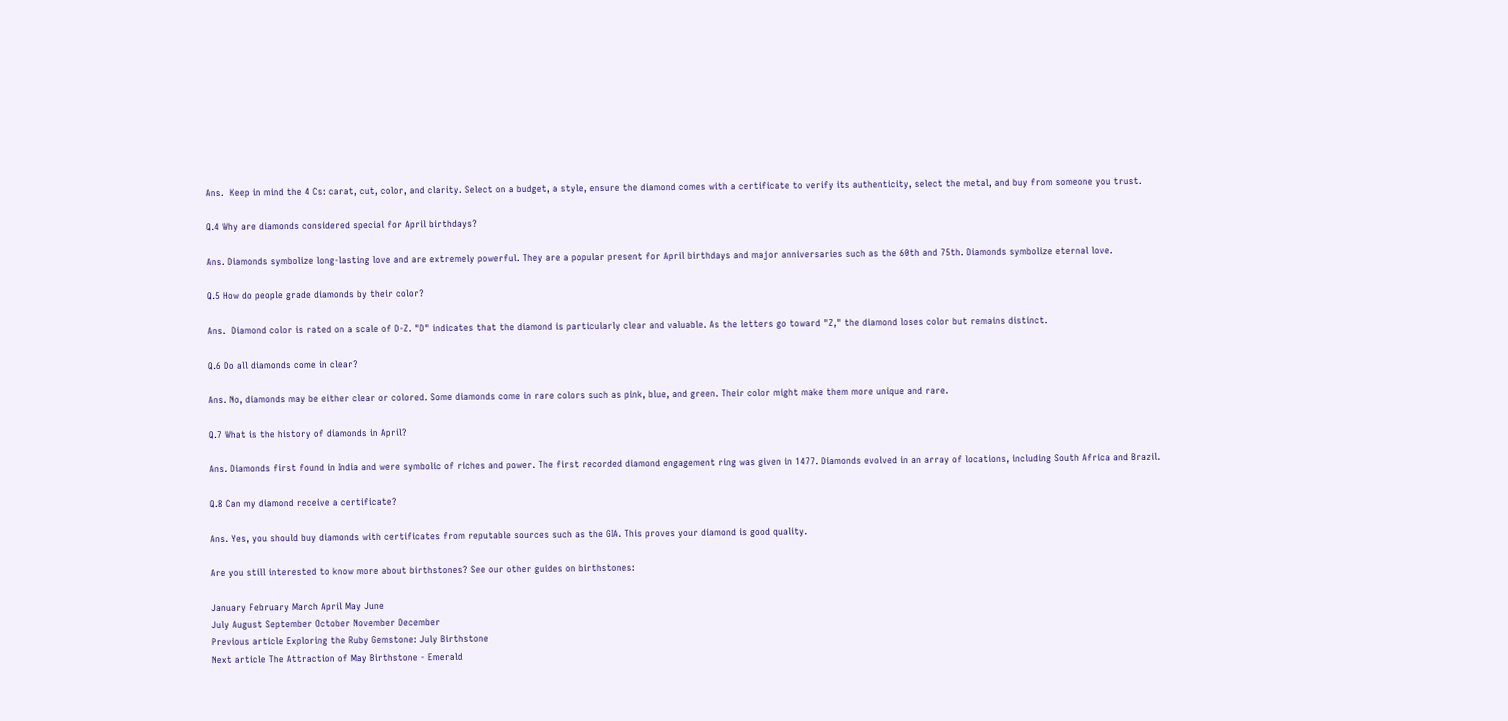Ans.  Keep in mind the 4 Cs: carat, cut, color, and clarity. Select on a budget, a style, ensure the diamond comes with a certificate to verify its authenticity, select the metal, and buy from someone you trust.

Q.4 Why are diamonds considered special for April birthdays?

Ans. Diamonds symbolize long-lasting love and are extremely powerful. They are a popular present for April birthdays and major anniversaries such as the 60th and 75th. Diamonds symbolize eternal love.

Q.5 How do people grade diamonds by their color?

Ans.  Diamond color is rated on a scale of D-Z. "D" indicates that the diamond is particularly clear and valuable. As the letters go toward "Z," the diamond loses color but remains distinct.

Q.6 Do all diamonds come in clear?

Ans. No, diamonds may be either clear or colored. Some diamonds come in rare colors such as pink, blue, and green. Their color might make them more unique and rare.

Q.7 What is the history of diamonds in April?

Ans. Diamonds first found in India and were symbolic of riches and power. The first recorded diamond engagement ring was given in 1477. Diamonds evolved in an array of locations, including South Africa and Brazil.

Q.8 Can my diamond receive a certificate?

Ans. Yes, you should buy diamonds with certificates from reputable sources such as the GIA. This proves your diamond is good quality.

Are you still interested to know more about birthstones? See our other guides on birthstones:

January February March April May June
July August September October November December
Previous article Exploring the Ruby Gemstone: July Birthstone
Next article The Attraction of May Birthstone - Emerald